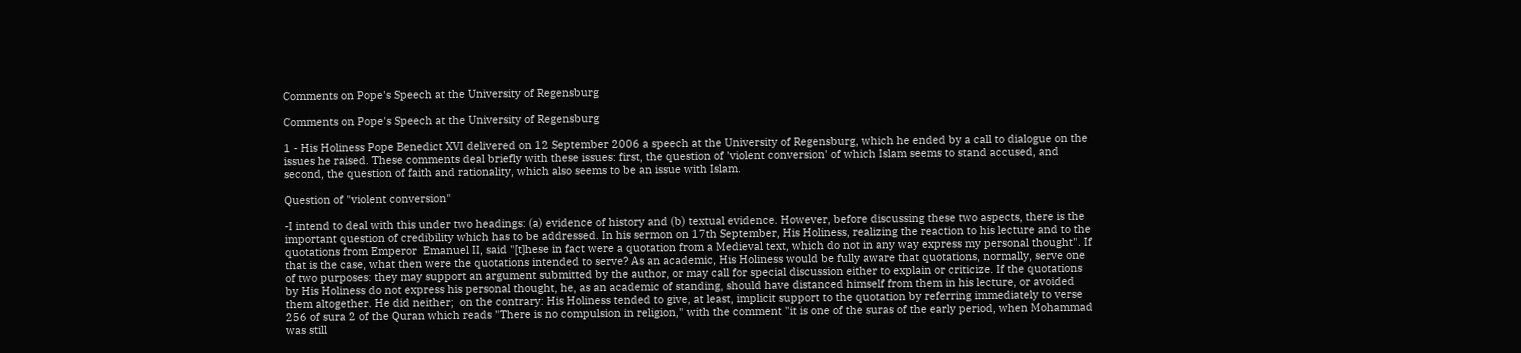Comments on Pope's Speech at the University of Regensburg

Comments on Pope's Speech at the University of Regensburg

1 - His Holiness Pope Benedict XVI delivered on 12 September 2006 a speech at the University of Regensburg, which he ended by a call to dialogue on the issues he raised. These comments deal briefly with these issues: first, the question of 'violent conversion' of which Islam seems to stand accused, and second, the question of faith and rationality, which also seems to be an issue with Islam.

Question of "violent conversion"

-I intend to deal with this under two headings: (a) evidence of history and (b) textual evidence. However, before discussing these two aspects, there is the important question of credibility which has to be addressed. In his sermon on 17th September, His Holiness, realizing the reaction to his lecture and to the quotations from Emperor  Emanuel II, said "[t]hese in fact were a quotation from a Medieval text, which do not in any way express my personal thought". If that is the case, what then were the quotations intended to serve? As an academic, His Holiness would be fully aware that quotations, normally, serve one of two purposes: they may support an argument submitted by the author, or may call for special discussion either to explain or criticize. If the quotations by His Holiness do not express his personal thought, he, as an academic of standing, should have distanced himself from them in his lecture, or avoided them altogether. He did neither;  on the contrary: His Holiness tended to give, at least, implicit support to the quotation by referring immediately to verse 256 of sura 2 of the Quran which reads "There is no compulsion in religion," with the comment "it is one of the suras of the early period, when Mohammad was still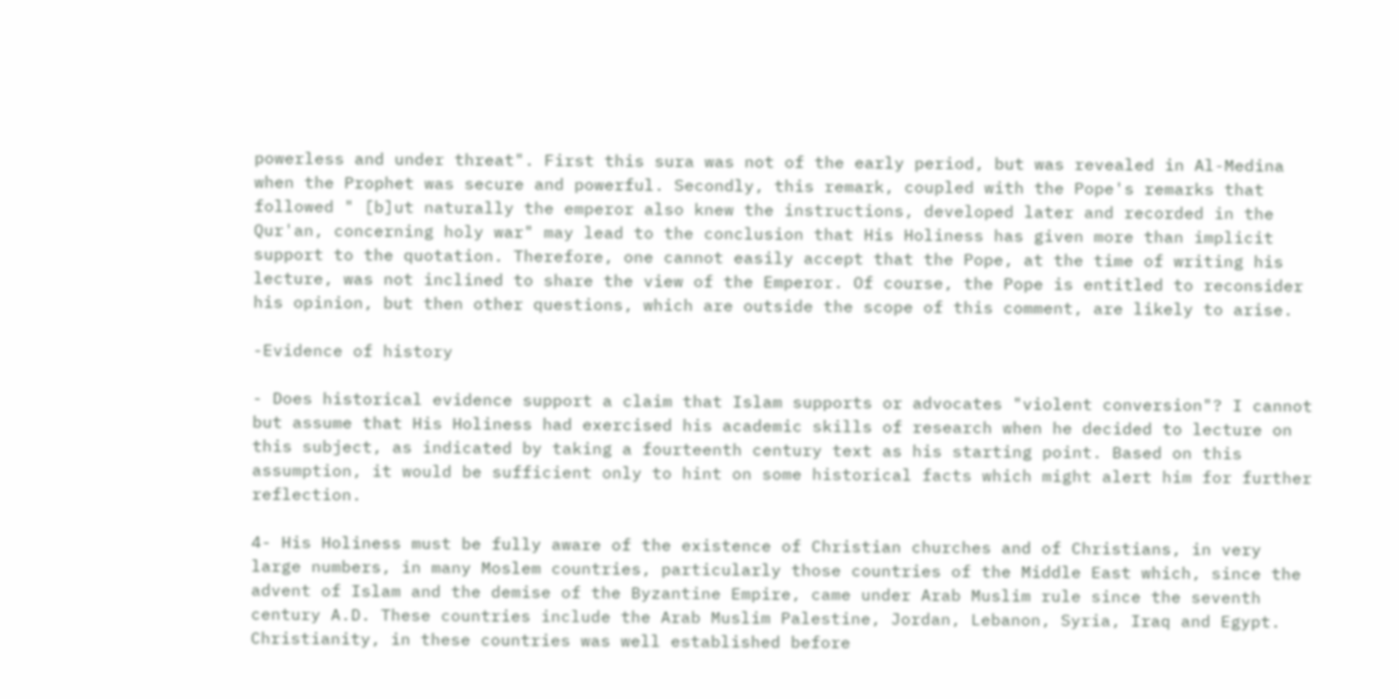powerless and under threat". First this sura was not of the early period, but was revealed in Al-Medina when the Prophet was secure and powerful. Secondly, this remark, coupled with the Pope's remarks that followed " [b]ut naturally the emperor also knew the instructions, developed later and recorded in the Qur'an, concerning holy war" may lead to the conclusion that His Holiness has given more than implicit support to the quotation. Therefore, one cannot easily accept that the Pope, at the time of writing his lecture, was not inclined to share the view of the Emperor. Of course, the Pope is entitled to reconsider his opinion, but then other questions, which are outside the scope of this comment, are likely to arise.

-Evidence of history

- Does historical evidence support a claim that Islam supports or advocates "violent conversion"? I cannot but assume that His Holiness had exercised his academic skills of research when he decided to lecture on this subject, as indicated by taking a fourteenth century text as his starting point. Based on this assumption, it would be sufficient only to hint on some historical facts which might alert him for further reflection.

4- His Holiness must be fully aware of the existence of Christian churches and of Christians, in very large numbers, in many Moslem countries, particularly those countries of the Middle East which, since the advent of Islam and the demise of the Byzantine Empire, came under Arab Muslim rule since the seventh century A.D. These countries include the Arab Muslim Palestine, Jordan, Lebanon, Syria, Iraq and Egypt. Christianity, in these countries was well established before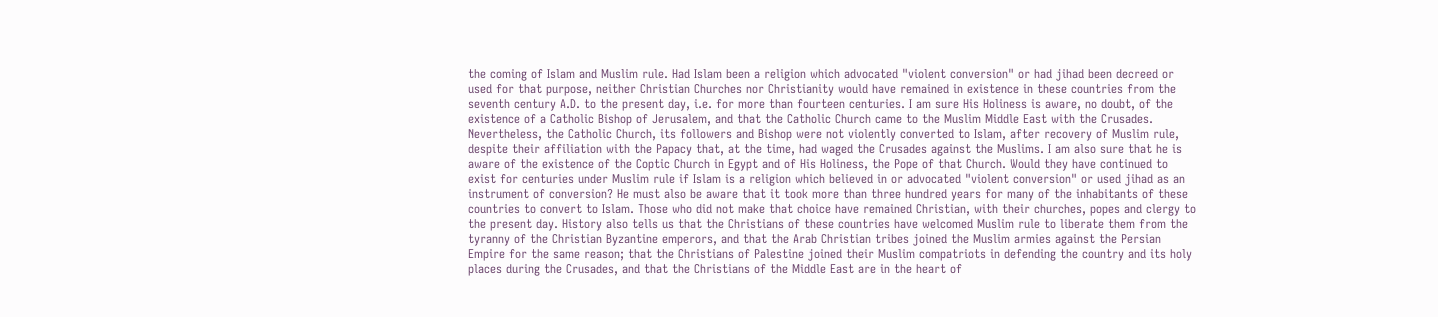the coming of Islam and Muslim rule. Had Islam been a religion which advocated "violent conversion" or had jihad been decreed or used for that purpose, neither Christian Churches nor Christianity would have remained in existence in these countries from the seventh century A.D. to the present day, i.e. for more than fourteen centuries. I am sure His Holiness is aware, no doubt, of the existence of a Catholic Bishop of Jerusalem, and that the Catholic Church came to the Muslim Middle East with the Crusades. Nevertheless, the Catholic Church, its followers and Bishop were not violently converted to Islam, after recovery of Muslim rule, despite their affiliation with the Papacy that, at the time, had waged the Crusades against the Muslims. I am also sure that he is aware of the existence of the Coptic Church in Egypt and of His Holiness, the Pope of that Church. Would they have continued to exist for centuries under Muslim rule if Islam is a religion which believed in or advocated "violent conversion" or used jihad as an instrument of conversion? He must also be aware that it took more than three hundred years for many of the inhabitants of these countries to convert to Islam. Those who did not make that choice have remained Christian, with their churches, popes and clergy to the present day. History also tells us that the Christians of these countries have welcomed Muslim rule to liberate them from the tyranny of the Christian Byzantine emperors, and that the Arab Christian tribes joined the Muslim armies against the Persian Empire for the same reason; that the Christians of Palestine joined their Muslim compatriots in defending the country and its holy places during the Crusades, and that the Christians of the Middle East are in the heart of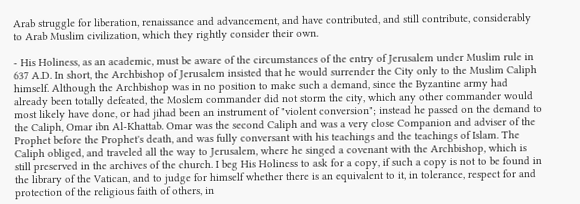Arab struggle for liberation, renaissance and advancement, and have contributed, and still contribute, considerably to Arab Muslim civilization, which they rightly consider their own.

- His Holiness, as an academic, must be aware of the circumstances of the entry of Jerusalem under Muslim rule in 637 A.D. In short, the Archbishop of Jerusalem insisted that he would surrender the City only to the Muslim Caliph himself. Although the Archbishop was in no position to make such a demand, since the Byzantine army had already been totally defeated, the Moslem commander did not storm the city, which any other commander would most likely have done, or had jihad been an instrument of "violent conversion"; instead he passed on the demand to the Caliph, Omar ibn Al-Khattab. Omar was the second Caliph and was a very close Companion and adviser of the Prophet before the Prophet's death, and was fully conversant with his teachings and the teachings of Islam. The Caliph obliged, and traveled all the way to Jerusalem, where he singed a covenant with the Archbishop, which is still preserved in the archives of the church. I beg His Holiness to ask for a copy, if such a copy is not to be found in the library of the Vatican, and to judge for himself whether there is an equivalent to it, in tolerance, respect for and protection of the religious faith of others, in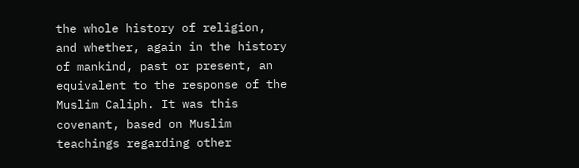the whole history of religion, and whether, again in the history of mankind, past or present, an equivalent to the response of the Muslim Caliph. It was this covenant, based on Muslim teachings regarding other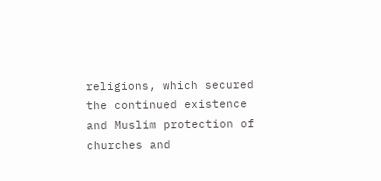religions, which secured the continued existence and Muslim protection of churches and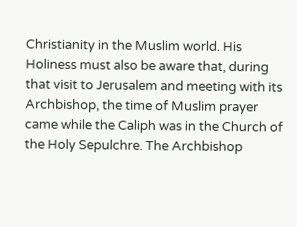Christianity in the Muslim world. His Holiness must also be aware that, during that visit to Jerusalem and meeting with its Archbishop, the time of Muslim prayer came while the Caliph was in the Church of the Holy Sepulchre. The Archbishop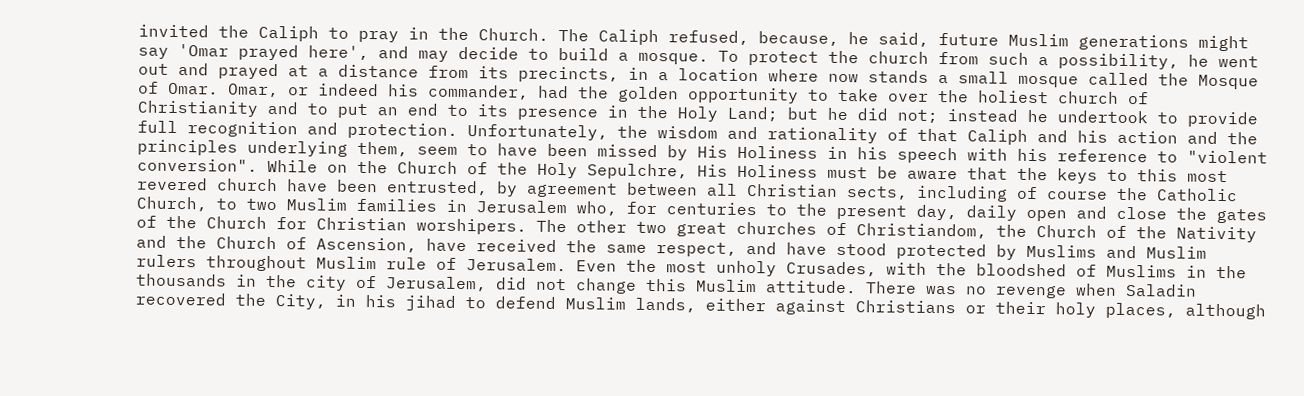invited the Caliph to pray in the Church. The Caliph refused, because, he said, future Muslim generations might say 'Omar prayed here', and may decide to build a mosque. To protect the church from such a possibility, he went out and prayed at a distance from its precincts, in a location where now stands a small mosque called the Mosque of Omar. Omar, or indeed his commander, had the golden opportunity to take over the holiest church of Christianity and to put an end to its presence in the Holy Land; but he did not; instead he undertook to provide full recognition and protection. Unfortunately, the wisdom and rationality of that Caliph and his action and the principles underlying them, seem to have been missed by His Holiness in his speech with his reference to "violent conversion". While on the Church of the Holy Sepulchre, His Holiness must be aware that the keys to this most revered church have been entrusted, by agreement between all Christian sects, including of course the Catholic Church, to two Muslim families in Jerusalem who, for centuries to the present day, daily open and close the gates of the Church for Christian worshipers. The other two great churches of Christiandom, the Church of the Nativity and the Church of Ascension, have received the same respect, and have stood protected by Muslims and Muslim rulers throughout Muslim rule of Jerusalem. Even the most unholy Crusades, with the bloodshed of Muslims in the thousands in the city of Jerusalem, did not change this Muslim attitude. There was no revenge when Saladin recovered the City, in his jihad to defend Muslim lands, either against Christians or their holy places, although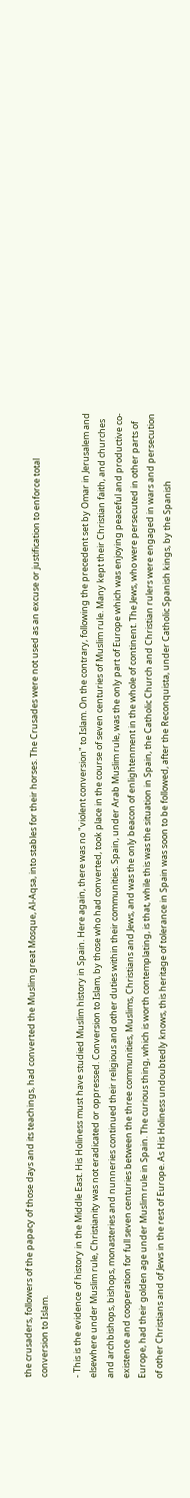the crusaders, followers of the papacy of those days and its teachings, had converted the Muslim great Mosque, Al-Aqsa, into stables for their horses. The Crusades were not used as an excuse or justification to enforce total conversion to Islam.

- This is the evidence of history in the Middle East. His Holiness must have studied Muslim history in Spain. Here again, there was no "violent conversion" to Islam. On the contrary, following the precedent set by Omar in Jerusalem and elsewhere under Muslim rule, Christianity was not eradicated or oppressed. Conversion to Islam, by those who had converted, took place in the course of seven centuries of Muslim rule. Many kept their Christian faith, and churches and archbishops, bishops, monasteries and nunneries continued their religious and other duties within their communities. Spain, under Arab Muslim rule, was the only part of Europe which was enjoying peaceful and productive co-existence and cooperation for full seven centuries between the three communities, Muslims, Christians and Jews, and was the only beacon of enlightenment in the whole of continent. The Jews, who were persecuted in other parts of Europe, had their golden age under Muslim rule in Spain. The curious thing, which is worth contemplating, is that, while this was the situation in Spain, the Catholic Church and Christian rulers were engaged in wars and persecution of other Christians and of Jews in the rest of Europe. As His Holiness undoubtedly knows, this heritage of tolerance in Spain was soon to be followed, after the Reconquista, under Catholic Spanish kings, by the Spanish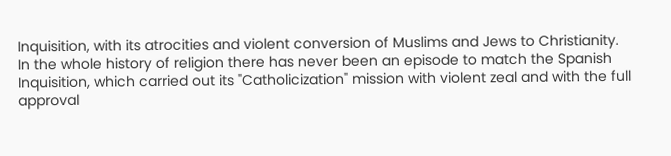Inquisition, with its atrocities and violent conversion of Muslims and Jews to Christianity. In the whole history of religion there has never been an episode to match the Spanish Inquisition, which carried out its "Catholicization" mission with violent zeal and with the full approval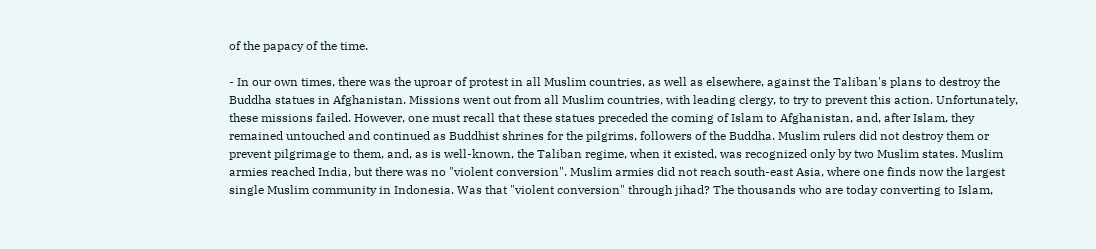of the papacy of the time.

- In our own times, there was the uproar of protest in all Muslim countries, as well as elsewhere, against the Taliban's plans to destroy the Buddha statues in Afghanistan. Missions went out from all Muslim countries, with leading clergy, to try to prevent this action. Unfortunately, these missions failed. However, one must recall that these statues preceded the coming of Islam to Afghanistan, and, after Islam, they remained untouched and continued as Buddhist shrines for the pilgrims, followers of the Buddha. Muslim rulers did not destroy them or prevent pilgrimage to them, and, as is well-known, the Taliban regime, when it existed, was recognized only by two Muslim states. Muslim armies reached India, but there was no "violent conversion". Muslim armies did not reach south-east Asia, where one finds now the largest single Muslim community in Indonesia. Was that "violent conversion" through jihad? The thousands who are today converting to Islam,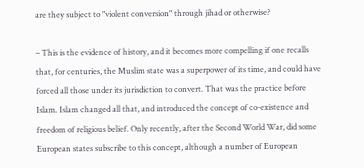are they subject to "violent conversion" through jihad or otherwise?

– This is the evidence of history, and it becomes more compelling if one recalls that, for centuries, the Muslim state was a superpower of its time, and could have forced all those under its jurisdiction to convert. That was the practice before Islam. Islam changed all that, and introduced the concept of co-existence and freedom of religious belief. Only recently, after the Second World War, did some European states subscribe to this concept, although a number of European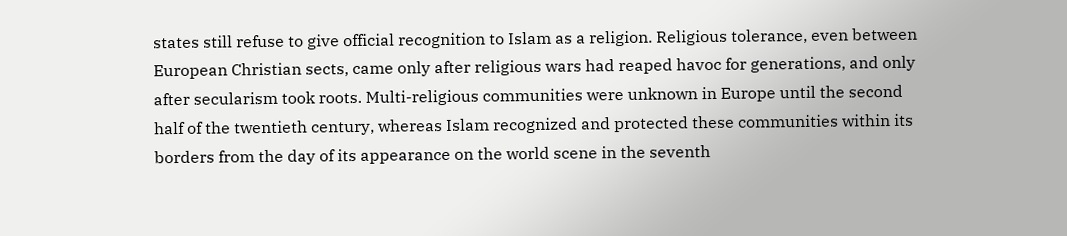states still refuse to give official recognition to Islam as a religion. Religious tolerance, even between European Christian sects, came only after religious wars had reaped havoc for generations, and only after secularism took roots. Multi-religious communities were unknown in Europe until the second half of the twentieth century, whereas Islam recognized and protected these communities within its borders from the day of its appearance on the world scene in the seventh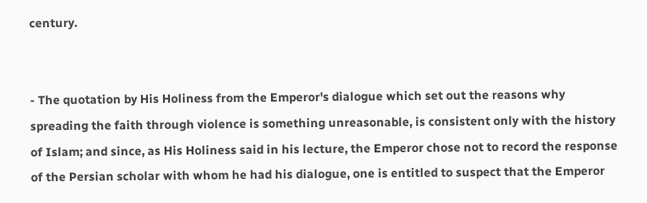century.


- The quotation by His Holiness from the Emperor's dialogue which set out the reasons why spreading the faith through violence is something unreasonable, is consistent only with the history of Islam; and since, as His Holiness said in his lecture, the Emperor chose not to record the response of the Persian scholar with whom he had his dialogue, one is entitled to suspect that the Emperor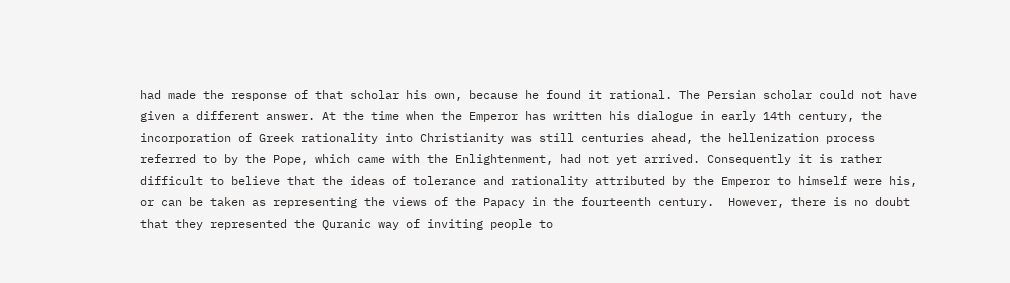had made the response of that scholar his own, because he found it rational. The Persian scholar could not have given a different answer. At the time when the Emperor has written his dialogue in early 14th century, the incorporation of Greek rationality into Christianity was still centuries ahead, the hellenization process referred to by the Pope, which came with the Enlightenment, had not yet arrived. Consequently it is rather difficult to believe that the ideas of tolerance and rationality attributed by the Emperor to himself were his, or can be taken as representing the views of the Papacy in the fourteenth century.  However, there is no doubt that they represented the Quranic way of inviting people to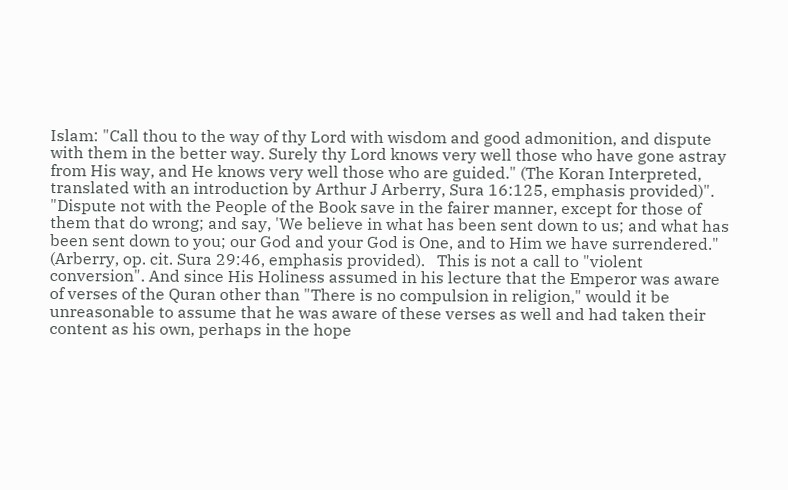Islam: "Call thou to the way of thy Lord with wisdom and good admonition, and dispute with them in the better way. Surely thy Lord knows very well those who have gone astray from His way, and He knows very well those who are guided." (The Koran Interpreted, translated with an introduction by Arthur J Arberry, Sura 16:125, emphasis provided)". "Dispute not with the People of the Book save in the fairer manner, except for those of them that do wrong; and say, 'We believe in what has been sent down to us; and what has been sent down to you; our God and your God is One, and to Him we have surrendered." (Arberry, op. cit. Sura 29:46, emphasis provided).   This is not a call to "violent conversion". And since His Holiness assumed in his lecture that the Emperor was aware of verses of the Quran other than "There is no compulsion in religion," would it be unreasonable to assume that he was aware of these verses as well and had taken their content as his own, perhaps in the hope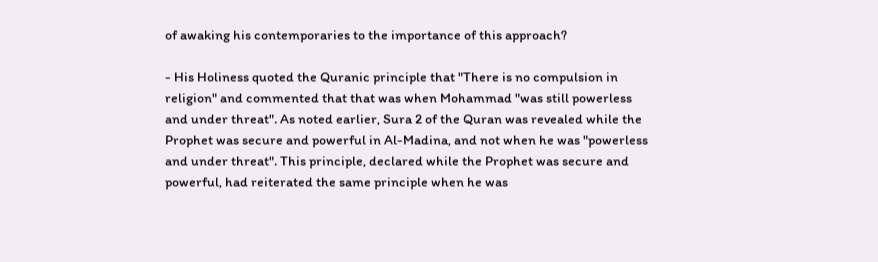of awaking his contemporaries to the importance of this approach?

- His Holiness quoted the Quranic principle that "There is no compulsion in religion" and commented that that was when Mohammad "was still powerless and under threat". As noted earlier, Sura 2 of the Quran was revealed while the Prophet was secure and powerful in Al-Madina, and not when he was "powerless and under threat". This principle, declared while the Prophet was secure and powerful, had reiterated the same principle when he was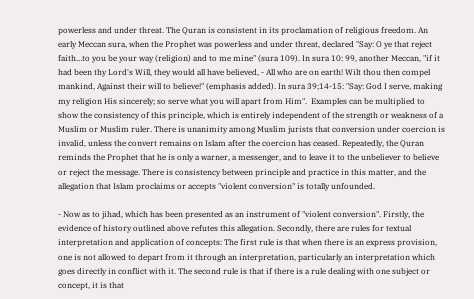powerless and under threat. The Quran is consistent in its proclamation of religious freedom. An early Meccan sura, when the Prophet was powerless and under threat, declared "Say: O ye that reject faith…to you be your way (religion) and to me mine" (sura 109). In sura 10: 99, another Meccan, "if it had been thy Lord's Will, they would all have believed, - All who are on earth! Wilt thou then compel mankind, Against their will to believe!" (emphasis added). In sura 39;14-15: "Say: God I serve, making my religion His sincerely; so serve what you will apart from Him".  Examples can be multiplied to show the consistency of this principle, which is entirely independent of the strength or weakness of a Muslim or Muslim ruler. There is unanimity among Muslim jurists that conversion under coercion is invalid, unless the convert remains on Islam after the coercion has ceased. Repeatedly, the Quran reminds the Prophet that he is only a warner, a messenger, and to leave it to the unbeliever to believe or reject the message. There is consistency between principle and practice in this matter, and the allegation that Islam proclaims or accepts "violent conversion" is totally unfounded.

- Now as to jihad, which has been presented as an instrument of "violent conversion". Firstly, the evidence of history outlined above refutes this allegation. Secondly, there are rules for textual interpretation and application of concepts: The first rule is that when there is an express provision, one is not allowed to depart from it through an interpretation, particularly an interpretation which goes directly in conflict with it. The second rule is that if there is a rule dealing with one subject or concept, it is that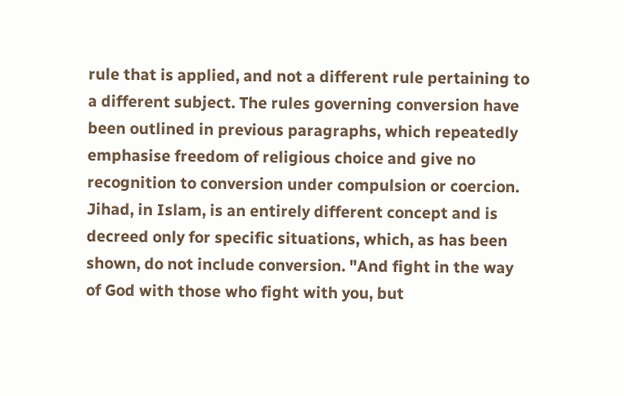rule that is applied, and not a different rule pertaining to a different subject. The rules governing conversion have been outlined in previous paragraphs, which repeatedly emphasise freedom of religious choice and give no recognition to conversion under compulsion or coercion. Jihad, in Islam, is an entirely different concept and is decreed only for specific situations, which, as has been shown, do not include conversion. "And fight in the way of God with those who fight with you, but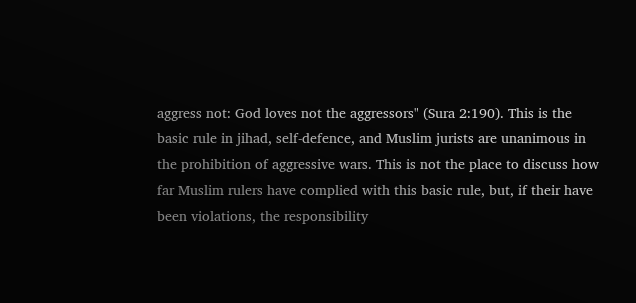aggress not: God loves not the aggressors" (Sura 2:190). This is the basic rule in jihad, self-defence, and Muslim jurists are unanimous in the prohibition of aggressive wars. This is not the place to discuss how far Muslim rulers have complied with this basic rule, but, if their have been violations, the responsibility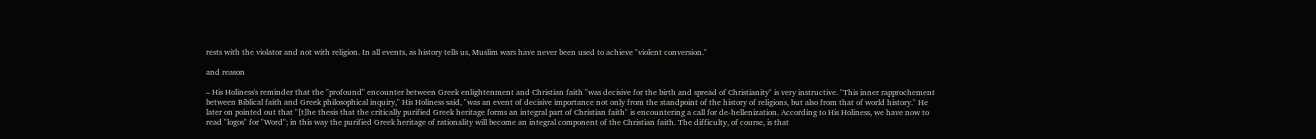rests with the violator and not with religion. In all events, as history tells us, Muslim wars have never been used to achieve "violent conversion."

and reason

– His Holiness's reminder that the "profound" encounter between Greek enlightenment and Christian faith "was decisive for the birth and spread of Christianity" is very instructive. "This inner rapprochement between Biblical faith and Greek philosophical inquiry," His Holiness said, "was an event of decisive importance not only from the standpoint of the history of religions, but also from that of world history." He later on pointed out that "[t]he thesis that the critically purified Greek heritage forms an integral part of Christian faith" is encountering a call for de-hellenization. According to His Holiness, we have now to read "logos" for "Word"; in this way the purified Greek heritage of rationality will become an integral component of the Christian faith. The difficulty, of course, is that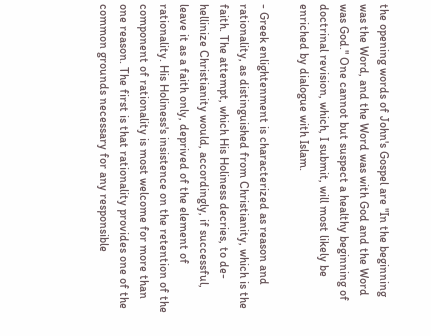the opening words of John's Gospel are "In the beginning was the Word, and the Word was with God and the Word was God." One cannot but suspect a healthy beginning of doctrinal revision, which, I submit, will most likely be enriched by dialogue with Islam.

- Greek enlightenment is characterized as reason and rationality, as distinguished from Christianity, which is the faith. The attempt, which His Holiness decries, to de-hellinize Christianity would, accordingly, if successful, leave it as a faith only, deprived of the element of rationality. His Holiness's insistence on the retention of the component of rationality is most welcome for more than one reason. The first is that rationality provides one of the common grounds necessary for any responsible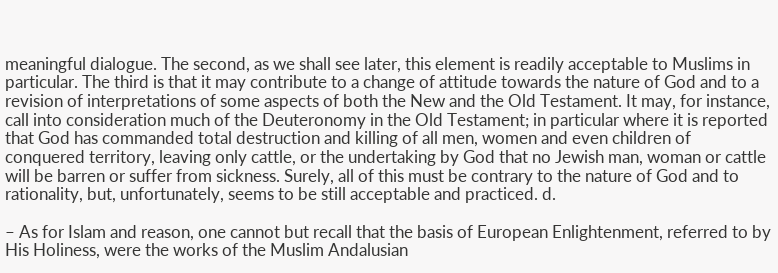meaningful dialogue. The second, as we shall see later, this element is readily acceptable to Muslims in particular. The third is that it may contribute to a change of attitude towards the nature of God and to a revision of interpretations of some aspects of both the New and the Old Testament. It may, for instance, call into consideration much of the Deuteronomy in the Old Testament; in particular where it is reported that God has commanded total destruction and killing of all men, women and even children of conquered territory, leaving only cattle, or the undertaking by God that no Jewish man, woman or cattle will be barren or suffer from sickness. Surely, all of this must be contrary to the nature of God and to rationality, but, unfortunately, seems to be still acceptable and practiced. d.

– As for Islam and reason, one cannot but recall that the basis of European Enlightenment, referred to by His Holiness, were the works of the Muslim Andalusian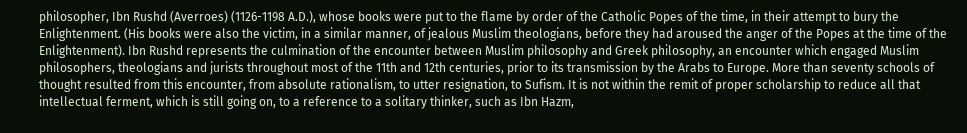philosopher, Ibn Rushd (Averroes) (1126-1198 A.D.), whose books were put to the flame by order of the Catholic Popes of the time, in their attempt to bury the Enlightenment. (His books were also the victim, in a similar manner, of jealous Muslim theologians, before they had aroused the anger of the Popes at the time of the Enlightenment). Ibn Rushd represents the culmination of the encounter between Muslim philosophy and Greek philosophy, an encounter which engaged Muslim philosophers, theologians and jurists throughout most of the 11th and 12th centuries, prior to its transmission by the Arabs to Europe. More than seventy schools of thought resulted from this encounter, from absolute rationalism, to utter resignation, to Sufism. It is not within the remit of proper scholarship to reduce all that intellectual ferment, which is still going on, to a reference to a solitary thinker, such as Ibn Hazm,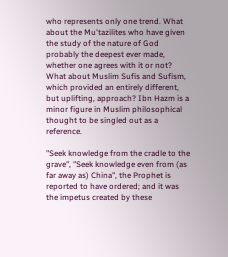who represents only one trend. What about the Mu'tazilites who have given the study of the nature of God probably the deepest ever made, whether one agrees with it or not? What about Muslim Sufis and Sufism, which provided an entirely different, but uplifting, approach? Ibn Hazm is a minor figure in Muslim philosophical thought to be singled out as a reference.

"Seek knowledge from the cradle to the grave", "Seek knowledge even from (as far away as) China", the Prophet is reported to have ordered; and it was the impetus created by these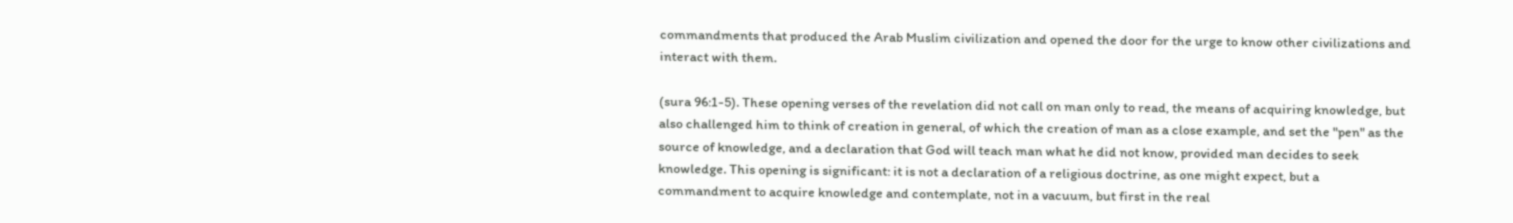commandments that produced the Arab Muslim civilization and opened the door for the urge to know other civilizations and interact with them.

(sura 96:1-5). These opening verses of the revelation did not call on man only to read, the means of acquiring knowledge, but also challenged him to think of creation in general, of which the creation of man as a close example, and set the "pen" as the source of knowledge, and a declaration that God will teach man what he did not know, provided man decides to seek knowledge. This opening is significant: it is not a declaration of a religious doctrine, as one might expect, but a commandment to acquire knowledge and contemplate, not in a vacuum, but first in the real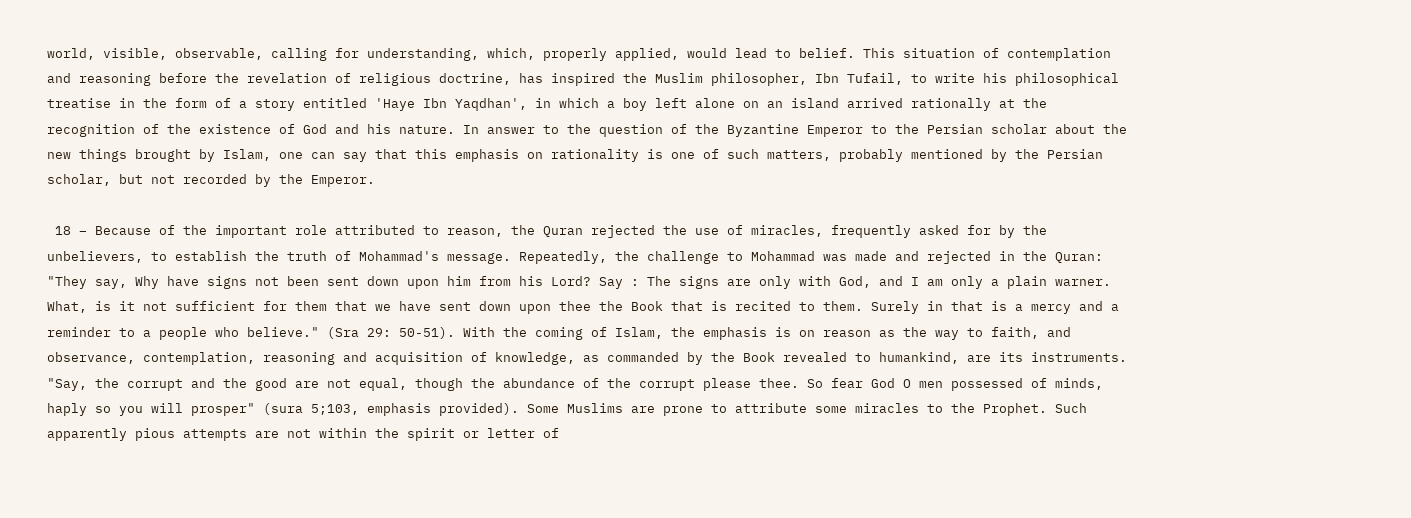world, visible, observable, calling for understanding, which, properly applied, would lead to belief. This situation of contemplation and reasoning before the revelation of religious doctrine, has inspired the Muslim philosopher, Ibn Tufail, to write his philosophical treatise in the form of a story entitled 'Haye Ibn Yaqdhan', in which a boy left alone on an island arrived rationally at the recognition of the existence of God and his nature. In answer to the question of the Byzantine Emperor to the Persian scholar about the new things brought by Islam, one can say that this emphasis on rationality is one of such matters, probably mentioned by the Persian scholar, but not recorded by the Emperor.

 18 – Because of the important role attributed to reason, the Quran rejected the use of miracles, frequently asked for by the unbelievers, to establish the truth of Mohammad's message. Repeatedly, the challenge to Mohammad was made and rejected in the Quran: "They say, Why have signs not been sent down upon him from his Lord? Say : The signs are only with God, and I am only a plain warner. What, is it not sufficient for them that we have sent down upon thee the Book that is recited to them. Surely in that is a mercy and a reminder to a people who believe." (Sra 29: 50-51). With the coming of Islam, the emphasis is on reason as the way to faith, and observance, contemplation, reasoning and acquisition of knowledge, as commanded by the Book revealed to humankind, are its instruments.  "Say, the corrupt and the good are not equal, though the abundance of the corrupt please thee. So fear God O men possessed of minds, haply so you will prosper" (sura 5;103, emphasis provided). Some Muslims are prone to attribute some miracles to the Prophet. Such apparently pious attempts are not within the spirit or letter of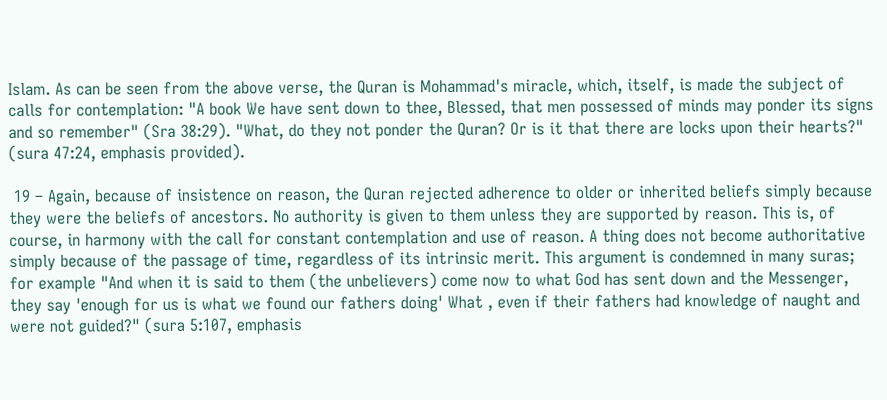Islam. As can be seen from the above verse, the Quran is Mohammad's miracle, which, itself, is made the subject of calls for contemplation: "A book We have sent down to thee, Blessed, that men possessed of minds may ponder its signs and so remember" (Sra 38:29). "What, do they not ponder the Quran? Or is it that there are locks upon their hearts?" (sura 47:24, emphasis provided).

 19 – Again, because of insistence on reason, the Quran rejected adherence to older or inherited beliefs simply because they were the beliefs of ancestors. No authority is given to them unless they are supported by reason. This is, of course, in harmony with the call for constant contemplation and use of reason. A thing does not become authoritative simply because of the passage of time, regardless of its intrinsic merit. This argument is condemned in many suras; for example "And when it is said to them (the unbelievers) come now to what God has sent down and the Messenger, they say 'enough for us is what we found our fathers doing' What , even if their fathers had knowledge of naught and were not guided?" (sura 5:107, emphasis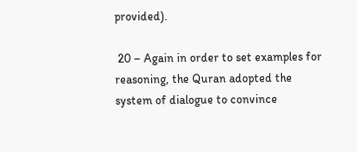provided).

 20 – Again in order to set examples for reasoning, the Quran adopted the system of dialogue to convince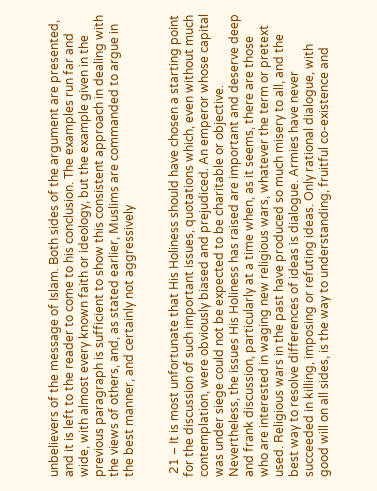unbelievers of the message of Islam. Both sides of the argument are presented, and it is left to the reader to come to his conclusion. The examples run far and wide, with almost every known faith or ideology, but the example given in the previous paragraph is sufficient to show this consistent approach in dealing with the views of others, and, as stated earlier, Muslims are commanded to argue in the best manner, and certainly not aggressively


 21 – It is most unfortunate that His Holiness should have chosen a starting point for the discussion of such important issues, quotations which, even without much contemplation, were obviously biased and prejudiced. An emperor whose capital was under siege could not be expected to be charitable or objective. Nevertheless, the issues His Holiness has raised are important and deserve deep and frank discussion, particularly at a time when, as it seems, there are those who are interested in waging new religious wars, whatever the term or pretext used. Religious wars in the past have produced so much misery to all, and the best way to resolve differences of ideas is dialogue. Armies have never succeeded in killing, imposing or refuting ideas. Only rational dialogue, with good will on all sides, is the way to understanding, fruitful co-existence and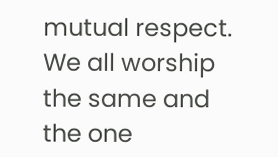mutual respect. We all worship the same and the one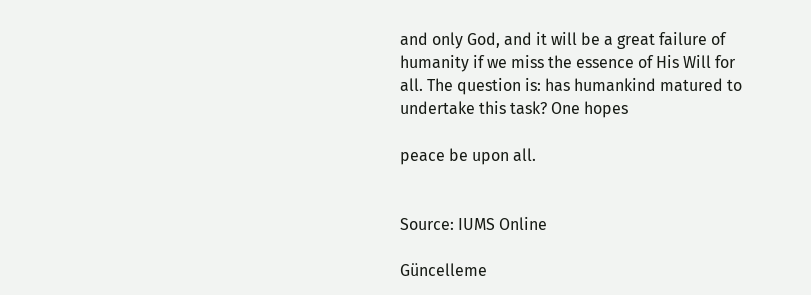and only God, and it will be a great failure of humanity if we miss the essence of His Will for all. The question is: has humankind matured to undertake this task? One hopes

peace be upon all.


Source: IUMS Online

Güncelleme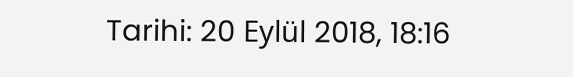Tarihi: 20 Eylül 2018, 18:16